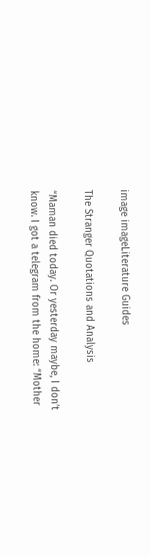image imageLiterature Guides

The Stranger Quotations and Analysis

“Maman died today. Or yesterday maybe, I don’t know. I got a telegram from the home: “Mother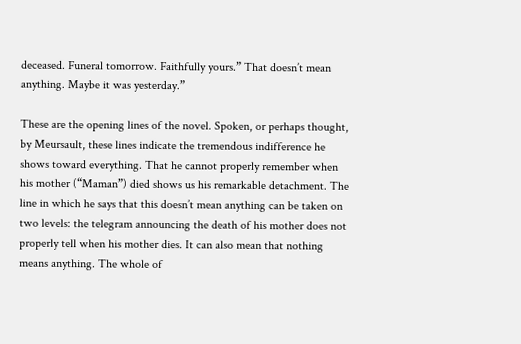deceased. Funeral tomorrow. Faithfully yours.” That doesn’t mean anything. Maybe it was yesterday.”

These are the opening lines of the novel. Spoken, or perhaps thought, by Meursault, these lines indicate the tremendous indifference he shows toward everything. That he cannot properly remember when his mother (“Maman”) died shows us his remarkable detachment. The line in which he says that this doesn’t mean anything can be taken on two levels: the telegram announcing the death of his mother does not properly tell when his mother dies. It can also mean that nothing means anything. The whole of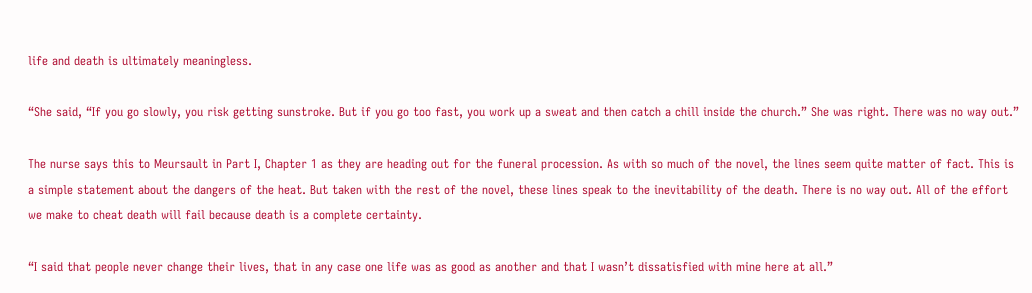life and death is ultimately meaningless.

“She said, “If you go slowly, you risk getting sunstroke. But if you go too fast, you work up a sweat and then catch a chill inside the church.” She was right. There was no way out.”

The nurse says this to Meursault in Part I, Chapter 1 as they are heading out for the funeral procession. As with so much of the novel, the lines seem quite matter of fact. This is a simple statement about the dangers of the heat. But taken with the rest of the novel, these lines speak to the inevitability of the death. There is no way out. All of the effort we make to cheat death will fail because death is a complete certainty.

“I said that people never change their lives, that in any case one life was as good as another and that I wasn’t dissatisfied with mine here at all.”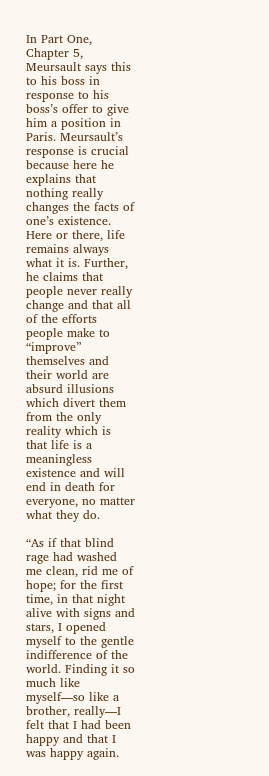In Part One, Chapter 5, Meursault says this to his boss in response to his boss’s offer to give him a position in Paris. Meursault’s response is crucial because here he explains that nothing really changes the facts of one’s existence. Here or there, life remains always what it is. Further, he claims that people never really change and that all of the efforts people make to “improve” themselves and their world are absurd illusions which divert them from the only reality which is that life is a meaningless existence and will end in death for everyone, no matter what they do.

“As if that blind rage had washed me clean, rid me of hope; for the first time, in that night alive with signs and stars, I opened myself to the gentle indifference of the world. Finding it so much like myself—so like a brother, really—I felt that I had been happy and that I was happy again.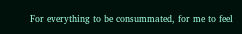For everything to be consummated, for me to feel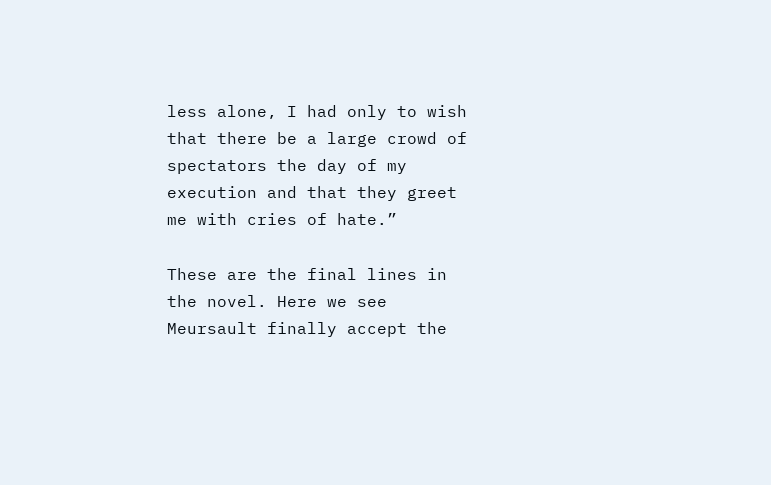less alone, I had only to wish that there be a large crowd of spectators the day of my execution and that they greet me with cries of hate.”

These are the final lines in the novel. Here we see Meursault finally accept the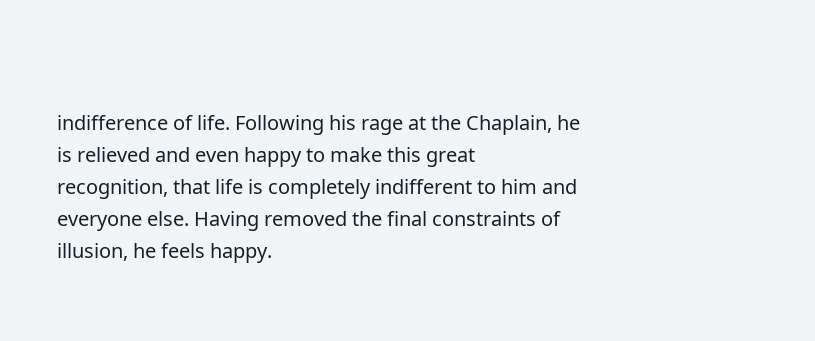indifference of life. Following his rage at the Chaplain, he is relieved and even happy to make this great recognition, that life is completely indifferent to him and everyone else. Having removed the final constraints of illusion, he feels happy.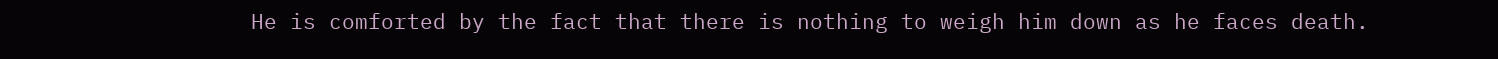He is comforted by the fact that there is nothing to weigh him down as he faces death.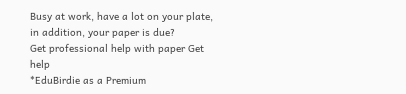Busy at work, have a lot on your plate, in addition, your paper is due?
Get professional help with paper Get help
*EduBirdie as a Premium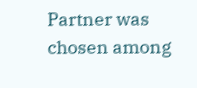Partner was chosen among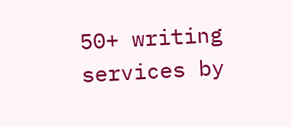50+ writing services by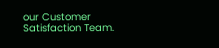our Customer Satisfaction Team.